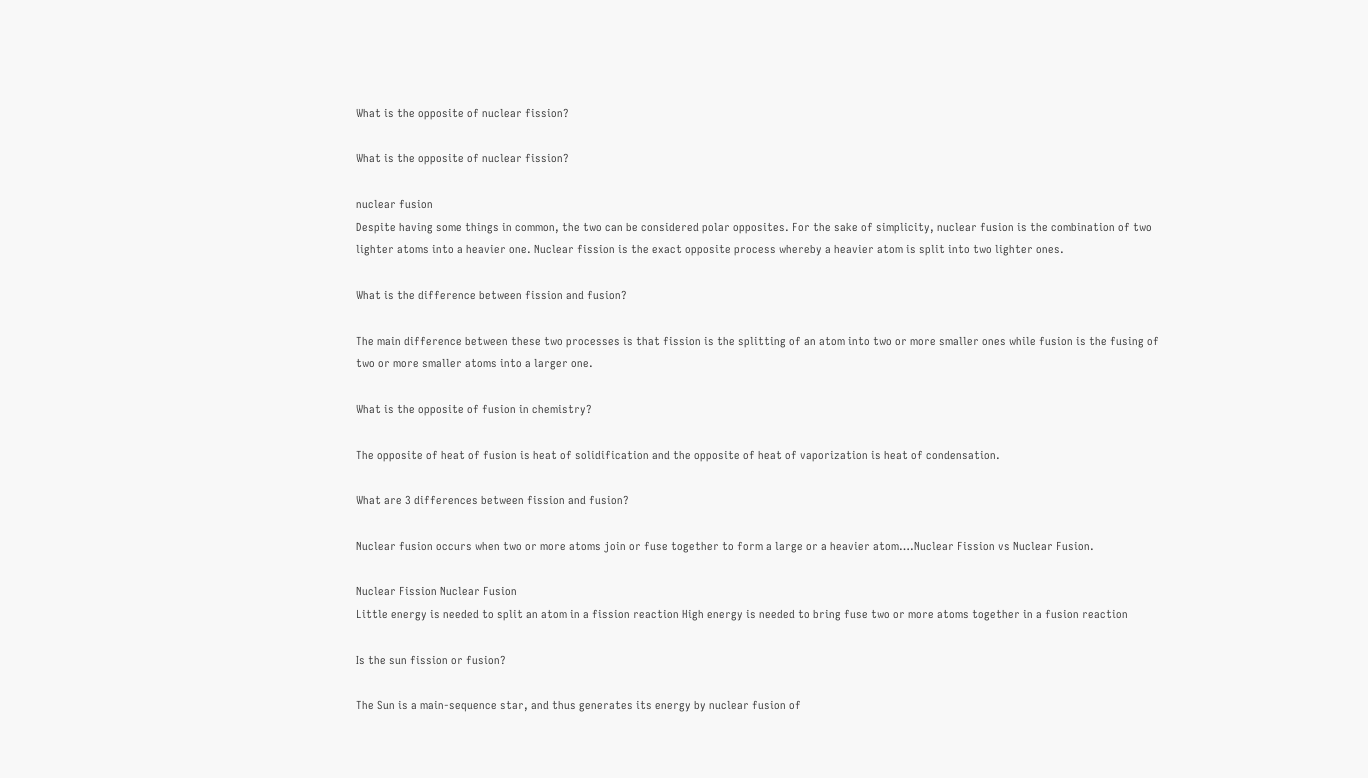What is the opposite of nuclear fission?

What is the opposite of nuclear fission?

nuclear fusion
Despite having some things in common, the two can be considered polar opposites. For the sake of simplicity, nuclear fusion is the combination of two lighter atoms into a heavier one. Nuclear fission is the exact opposite process whereby a heavier atom is split into two lighter ones.

What is the difference between fission and fusion?

The main difference between these two processes is that fission is the splitting of an atom into two or more smaller ones while fusion is the fusing of two or more smaller atoms into a larger one.

What is the opposite of fusion in chemistry?

The opposite of heat of fusion is heat of solidification and the opposite of heat of vaporization is heat of condensation.

What are 3 differences between fission and fusion?

Nuclear fusion occurs when two or more atoms join or fuse together to form a large or a heavier atom….Nuclear Fission vs Nuclear Fusion.

Nuclear Fission Nuclear Fusion
Little energy is needed to split an atom in a fission reaction High energy is needed to bring fuse two or more atoms together in a fusion reaction

Is the sun fission or fusion?

The Sun is a main-sequence star, and thus generates its energy by nuclear fusion of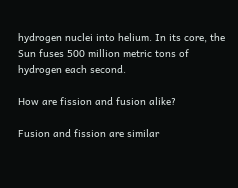hydrogen nuclei into helium. In its core, the Sun fuses 500 million metric tons of hydrogen each second.

How are fission and fusion alike?

Fusion and fission are similar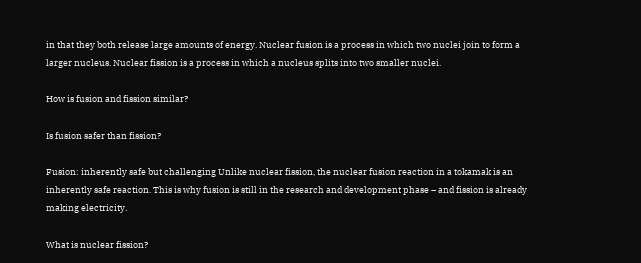in that they both release large amounts of energy. Nuclear fusion is a process in which two nuclei join to form a larger nucleus. Nuclear fission is a process in which a nucleus splits into two smaller nuclei.

How is fusion and fission similar?

Is fusion safer than fission?

Fusion: inherently safe but challenging Unlike nuclear fission, the nuclear fusion reaction in a tokamak is an inherently safe reaction. This is why fusion is still in the research and development phase – and fission is already making electricity.

What is nuclear fission?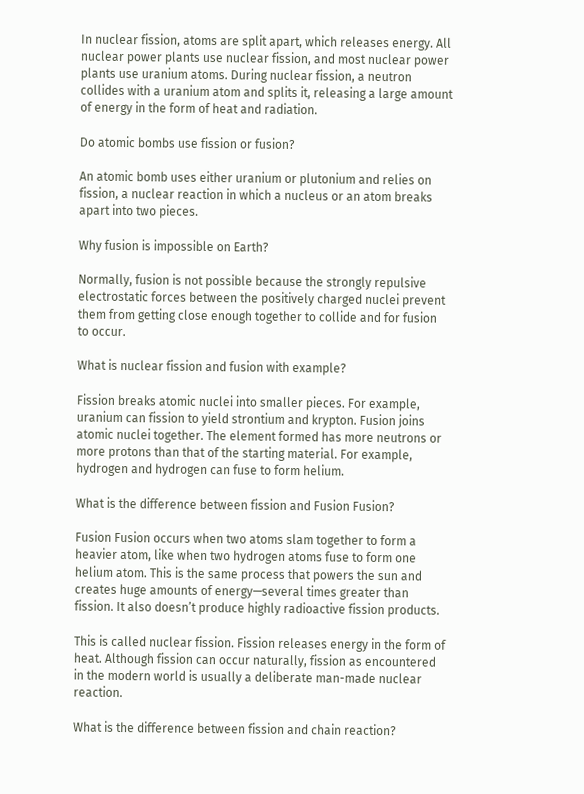In nuclear fission, atoms are split apart, which releases energy. All nuclear power plants use nuclear fission, and most nuclear power plants use uranium atoms. During nuclear fission, a neutron collides with a uranium atom and splits it, releasing a large amount of energy in the form of heat and radiation.

Do atomic bombs use fission or fusion?

An atomic bomb uses either uranium or plutonium and relies on fission, a nuclear reaction in which a nucleus or an atom breaks apart into two pieces.

Why fusion is impossible on Earth?

Normally, fusion is not possible because the strongly repulsive electrostatic forces between the positively charged nuclei prevent them from getting close enough together to collide and for fusion to occur.

What is nuclear fission and fusion with example?

Fission breaks atomic nuclei into smaller pieces. For example, uranium can fission to yield strontium and krypton. Fusion joins atomic nuclei together. The element formed has more neutrons or more protons than that of the starting material. For example, hydrogen and hydrogen can fuse to form helium.

What is the difference between fission and Fusion Fusion?

Fusion Fusion occurs when two atoms slam together to form a heavier atom, like when two hydrogen atoms fuse to form one helium atom. This is the same process that powers the sun and creates huge amounts of energy—several times greater than fission. It also doesn’t produce highly radioactive fission products.

This is called nuclear fission. Fission releases energy in the form of heat. Although fission can occur naturally, fission as encountered in the modern world is usually a deliberate man-made nuclear reaction.

What is the difference between fission and chain reaction?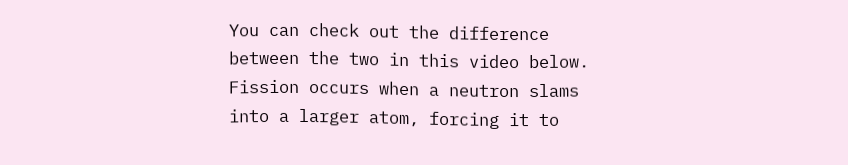You can check out the difference between the two in this video below. Fission occurs when a neutron slams into a larger atom, forcing it to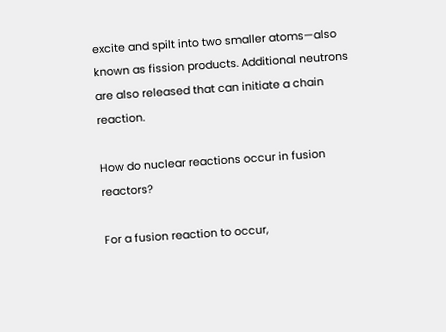excite and spilt into two smaller atoms—also known as fission products. Additional neutrons are also released that can initiate a chain reaction.

How do nuclear reactions occur in fusion reactors?

For a fusion reaction to occur,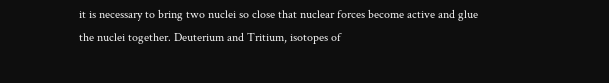it is necessary to bring two nuclei so close that nuclear forces become active and glue the nuclei together. Deuterium and Tritium, isotopes of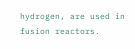hydrogen, are used in fusion reactors.